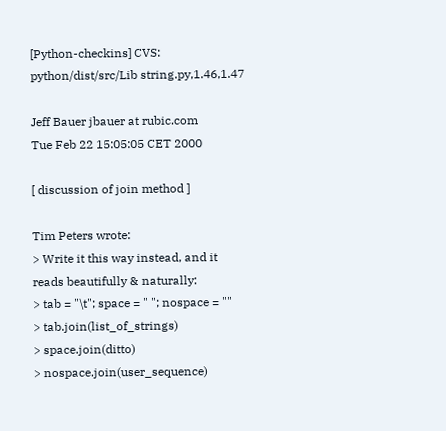[Python-checkins] CVS: python/dist/src/Lib string.py,1.46,1.47

Jeff Bauer jbauer at rubic.com
Tue Feb 22 15:05:05 CET 2000

[ discussion of join method ]

Tim Peters wrote:
> Write it this way instead, and it reads beautifully & naturally:
> tab = "\t"; space = " "; nospace = ""
> tab.join(list_of_strings)
> space.join(ditto)
> nospace.join(user_sequence)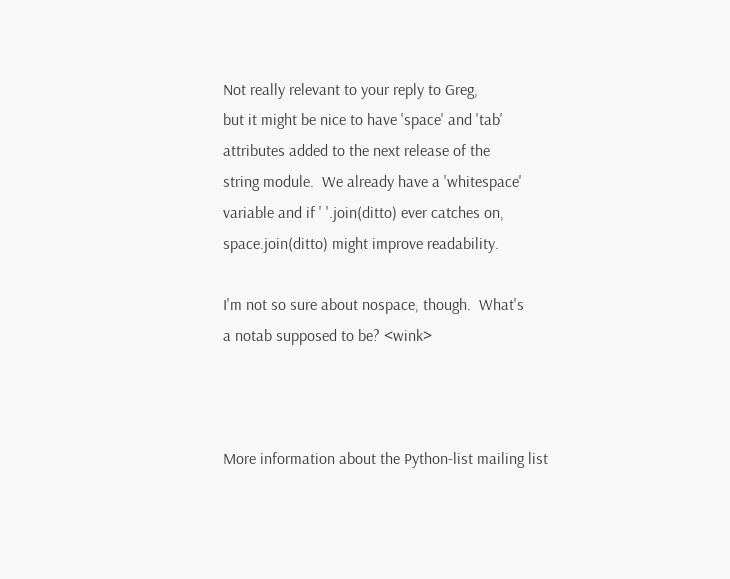Not really relevant to your reply to Greg,
but it might be nice to have 'space' and 'tab'
attributes added to the next release of the
string module.  We already have a 'whitespace'
variable and if ' '.join(ditto) ever catches on,
space.join(ditto) might improve readability.

I'm not so sure about nospace, though.  What's
a notab supposed to be? <wink>



More information about the Python-list mailing list